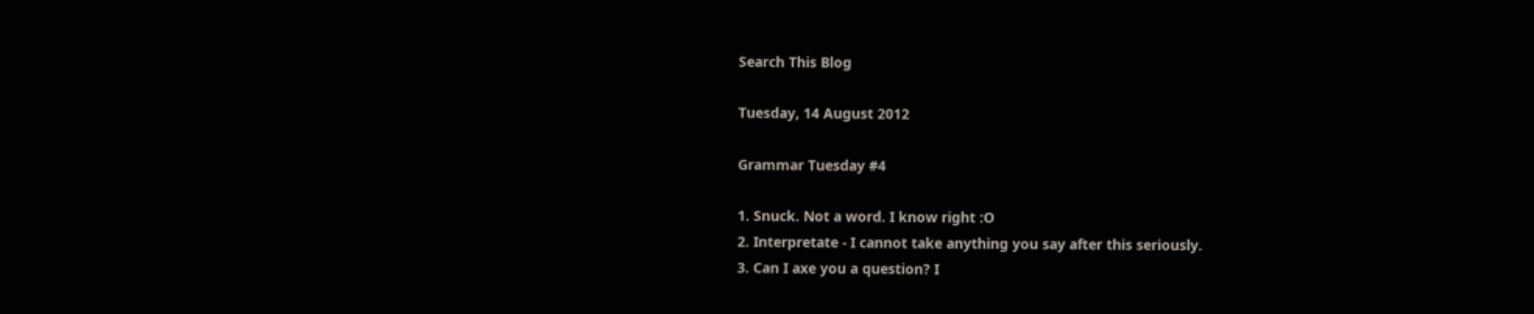Search This Blog

Tuesday, 14 August 2012

Grammar Tuesday #4

1. Snuck. Not a word. I know right :O
2. Interpretate - I cannot take anything you say after this seriously.
3. Can I axe you a question? I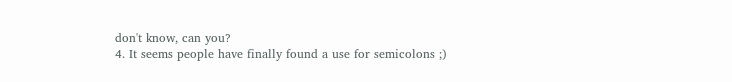don't know, can you?
4. It seems people have finally found a use for semicolons ;)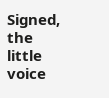Signed, the little voice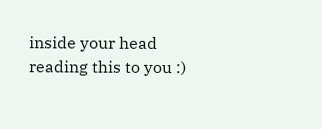inside your head reading this to you :)